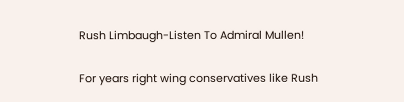Rush Limbaugh-Listen To Admiral Mullen!

For years right wing conservatives like Rush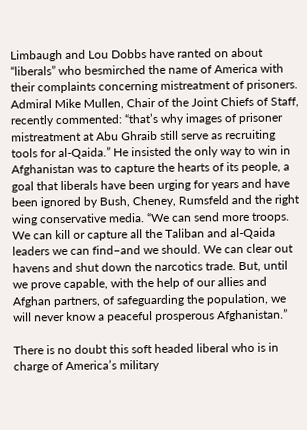Limbaugh and Lou Dobbs have ranted on about “liberals” who besmirched the name of America with their complaints concerning mistreatment of prisoners. Admiral Mike Mullen, Chair of the Joint Chiefs of Staff, recently commented: “that’s why images of prisoner mistreatment at Abu Ghraib still serve as recruiting tools for al-Qaida.” He insisted the only way to win in Afghanistan was to capture the hearts of its people, a goal that liberals have been urging for years and have been ignored by Bush, Cheney, Rumsfeld and the right wing conservative media. “We can send more troops. We can kill or capture all the Taliban and al-Qaida leaders we can find–and we should. We can clear out havens and shut down the narcotics trade. But, until we prove capable, with the help of our allies and Afghan partners, of safeguarding the population, we will never know a peaceful prosperous Afghanistan.”

There is no doubt this soft headed liberal who is in charge of America’s military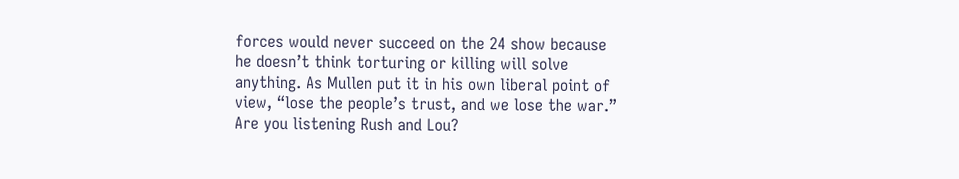forces would never succeed on the 24 show because he doesn’t think torturing or killing will solve anything. As Mullen put it in his own liberal point of view, “lose the people’s trust, and we lose the war.” Are you listening Rush and Lou?